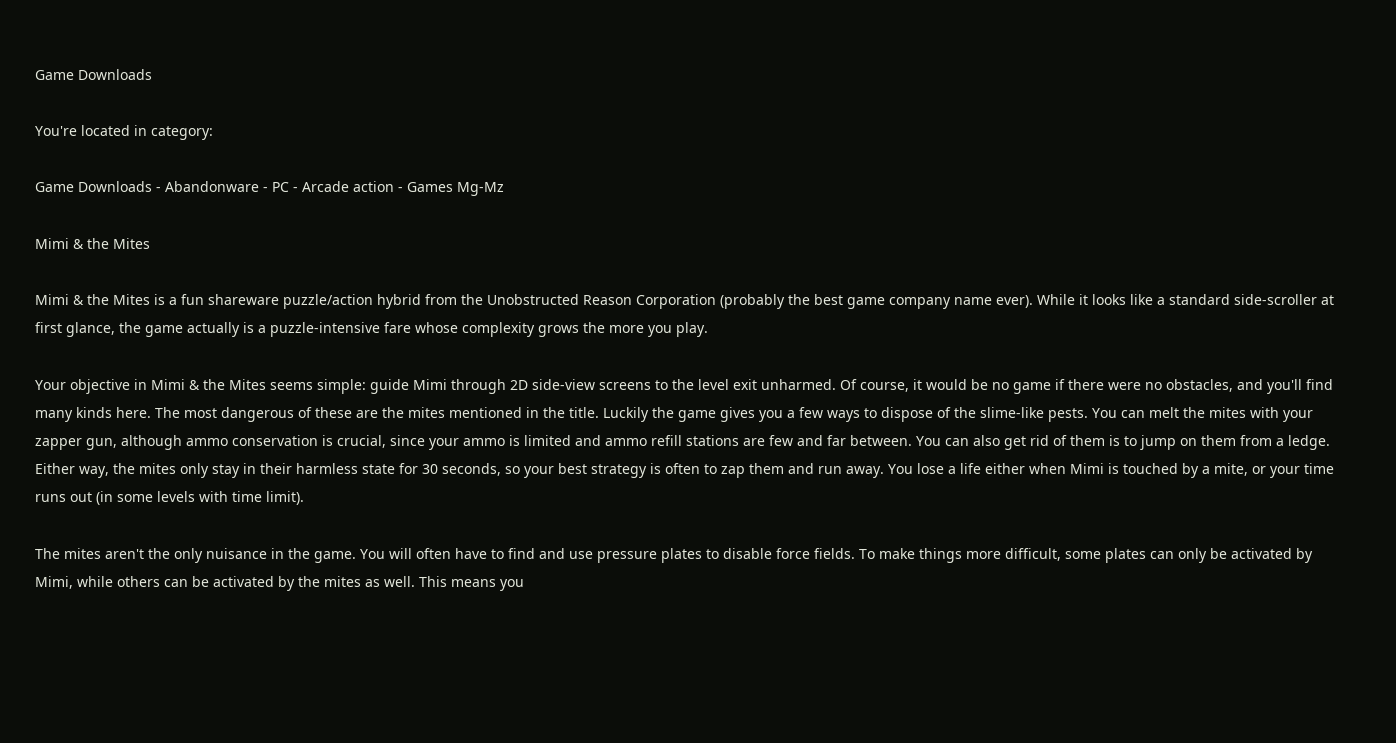Game Downloads

You're located in category:

Game Downloads - Abandonware - PC - Arcade action - Games Mg-Mz

Mimi & the Mites

Mimi & the Mites is a fun shareware puzzle/action hybrid from the Unobstructed Reason Corporation (probably the best game company name ever). While it looks like a standard side-scroller at first glance, the game actually is a puzzle-intensive fare whose complexity grows the more you play.

Your objective in Mimi & the Mites seems simple: guide Mimi through 2D side-view screens to the level exit unharmed. Of course, it would be no game if there were no obstacles, and you'll find many kinds here. The most dangerous of these are the mites mentioned in the title. Luckily the game gives you a few ways to dispose of the slime-like pests. You can melt the mites with your zapper gun, although ammo conservation is crucial, since your ammo is limited and ammo refill stations are few and far between. You can also get rid of them is to jump on them from a ledge. Either way, the mites only stay in their harmless state for 30 seconds, so your best strategy is often to zap them and run away. You lose a life either when Mimi is touched by a mite, or your time runs out (in some levels with time limit).

The mites aren't the only nuisance in the game. You will often have to find and use pressure plates to disable force fields. To make things more difficult, some plates can only be activated by Mimi, while others can be activated by the mites as well. This means you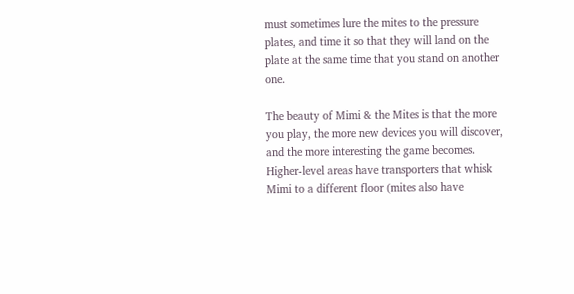must sometimes lure the mites to the pressure plates, and time it so that they will land on the plate at the same time that you stand on another one.

The beauty of Mimi & the Mites is that the more you play, the more new devices you will discover, and the more interesting the game becomes. Higher-level areas have transporters that whisk Mimi to a different floor (mites also have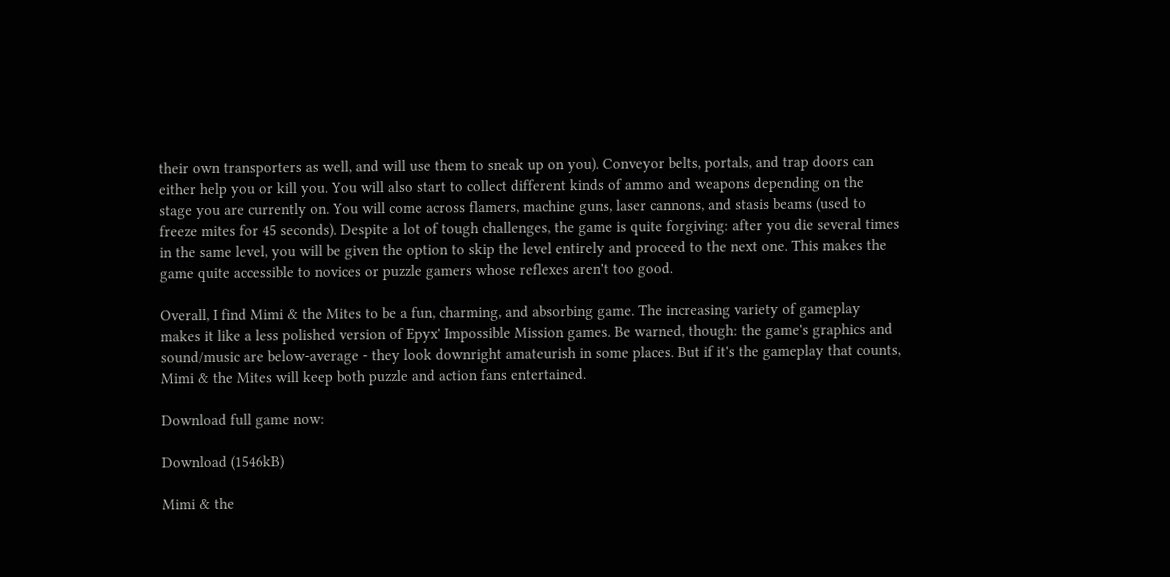their own transporters as well, and will use them to sneak up on you). Conveyor belts, portals, and trap doors can either help you or kill you. You will also start to collect different kinds of ammo and weapons depending on the stage you are currently on. You will come across flamers, machine guns, laser cannons, and stasis beams (used to freeze mites for 45 seconds). Despite a lot of tough challenges, the game is quite forgiving: after you die several times in the same level, you will be given the option to skip the level entirely and proceed to the next one. This makes the game quite accessible to novices or puzzle gamers whose reflexes aren't too good.

Overall, I find Mimi & the Mites to be a fun, charming, and absorbing game. The increasing variety of gameplay makes it like a less polished version of Epyx' Impossible Mission games. Be warned, though: the game's graphics and sound/music are below-average - they look downright amateurish in some places. But if it's the gameplay that counts, Mimi & the Mites will keep both puzzle and action fans entertained.

Download full game now:

Download (1546kB)

Mimi & the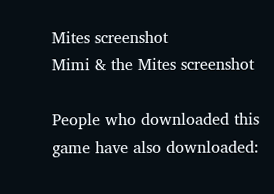Mites screenshot
Mimi & the Mites screenshot

People who downloaded this game have also downloaded: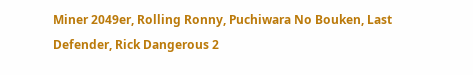Miner 2049er, Rolling Ronny, Puchiwara No Bouken, Last Defender, Rick Dangerous 2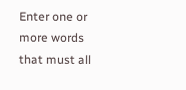Enter one or more words that must all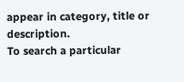appear in category, title or description.
To search a particular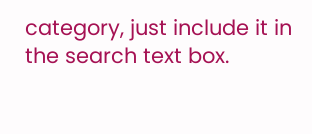category, just include it in the search text box.